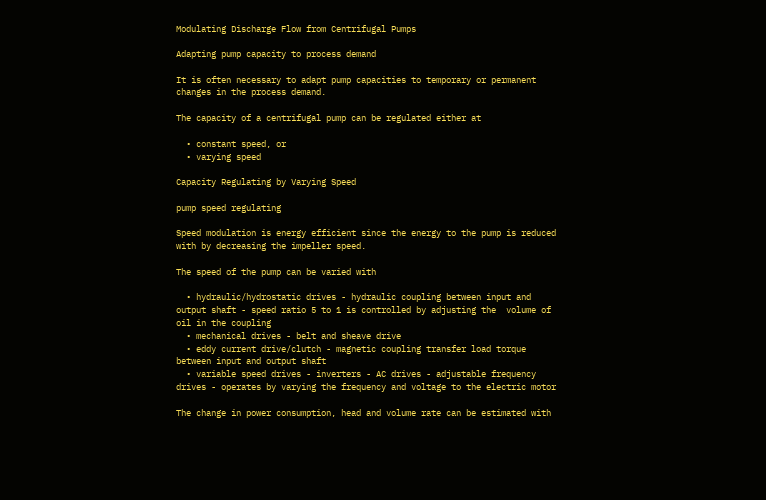Modulating Discharge Flow from Centrifugal Pumps

Adapting pump capacity to process demand

It is often necessary to adapt pump capacities to temporary or permanent changes in the process demand.

The capacity of a centrifugal pump can be regulated either at

  • constant speed, or
  • varying speed

Capacity Regulating by Varying Speed

pump speed regulating

Speed modulation is energy efficient since the energy to the pump is reduced with by decreasing the impeller speed.

The speed of the pump can be varied with

  • hydraulic/hydrostatic drives - hydraulic coupling between input and output shaft - speed ratio 5 to 1 is controlled by adjusting the  volume of oil in the coupling
  • mechanical drives - belt and sheave drive
  • eddy current drive/clutch - magnetic coupling transfer load torque between input and output shaft
  • variable speed drives - inverters - AC drives - adjustable frequency drives - operates by varying the frequency and voltage to the electric motor

The change in power consumption, head and volume rate can be estimated with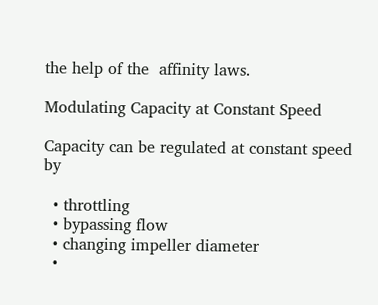the help of the  affinity laws.

Modulating Capacity at Constant Speed

Capacity can be regulated at constant speed by

  • throttling
  • bypassing flow
  • changing impeller diameter
  •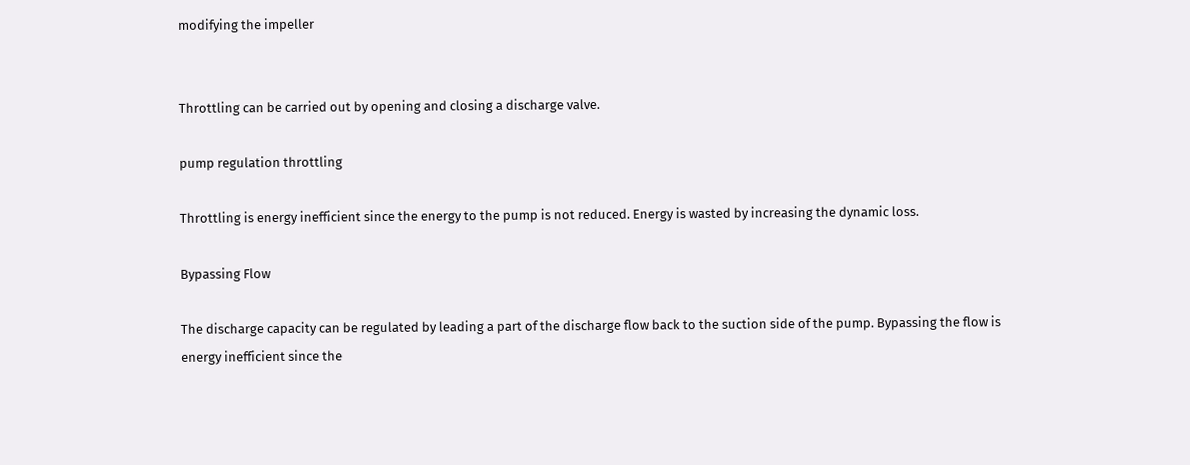modifying the impeller


Throttling can be carried out by opening and closing a discharge valve.

pump regulation throttling

Throttling is energy inefficient since the energy to the pump is not reduced. Energy is wasted by increasing the dynamic loss.

Bypassing Flow

The discharge capacity can be regulated by leading a part of the discharge flow back to the suction side of the pump. Bypassing the flow is energy inefficient since the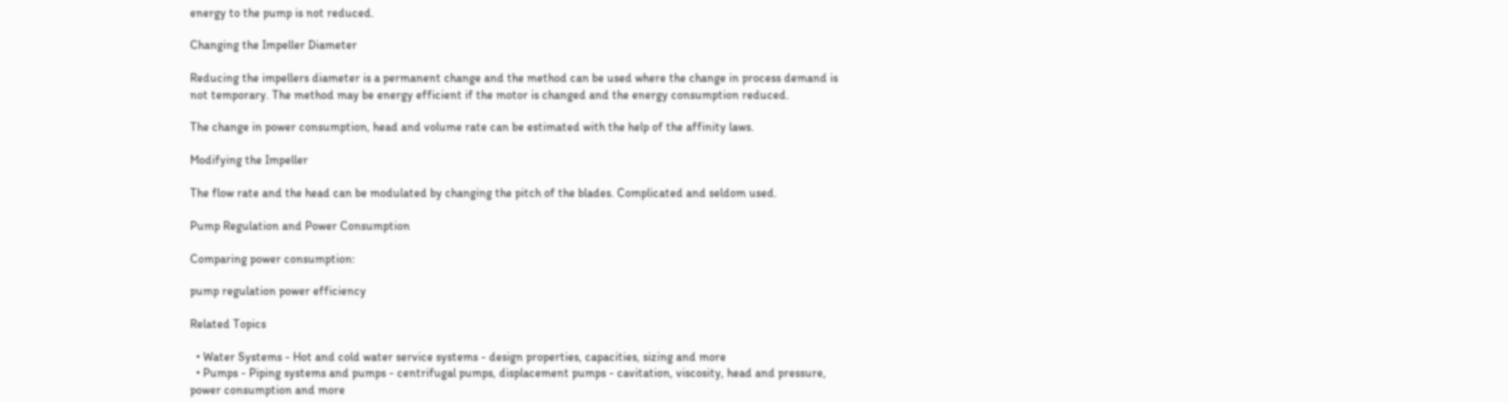energy to the pump is not reduced.

Changing the Impeller Diameter

Reducing the impellers diameter is a permanent change and the method can be used where the change in process demand is not temporary. The method may be energy efficient if the motor is changed and the energy consumption reduced.

The change in power consumption, head and volume rate can be estimated with the help of the affinity laws.

Modifying the Impeller

The flow rate and the head can be modulated by changing the pitch of the blades. Complicated and seldom used.

Pump Regulation and Power Consumption

Comparing power consumption:

pump regulation power efficiency

Related Topics

  • Water Systems - Hot and cold water service systems - design properties, capacities, sizing and more
  • Pumps - Piping systems and pumps - centrifugal pumps, displacement pumps - cavitation, viscosity, head and pressure, power consumption and more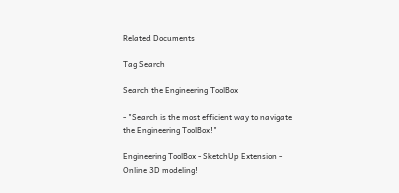Related Documents

Tag Search

Search the Engineering ToolBox

- "Search is the most efficient way to navigate the Engineering ToolBox!"

Engineering ToolBox - SketchUp Extension - Online 3D modeling!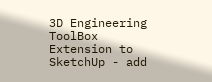3D Engineering ToolBox Extension to SketchUp - add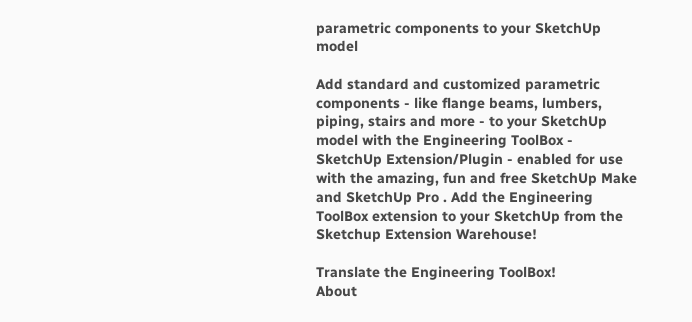parametric components to your SketchUp model

Add standard and customized parametric components - like flange beams, lumbers, piping, stairs and more - to your SketchUp model with the Engineering ToolBox - SketchUp Extension/Plugin - enabled for use with the amazing, fun and free SketchUp Make and SketchUp Pro . Add the Engineering ToolBox extension to your SketchUp from the Sketchup Extension Warehouse!

Translate the Engineering ToolBox!
About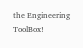the Engineering ToolBox!